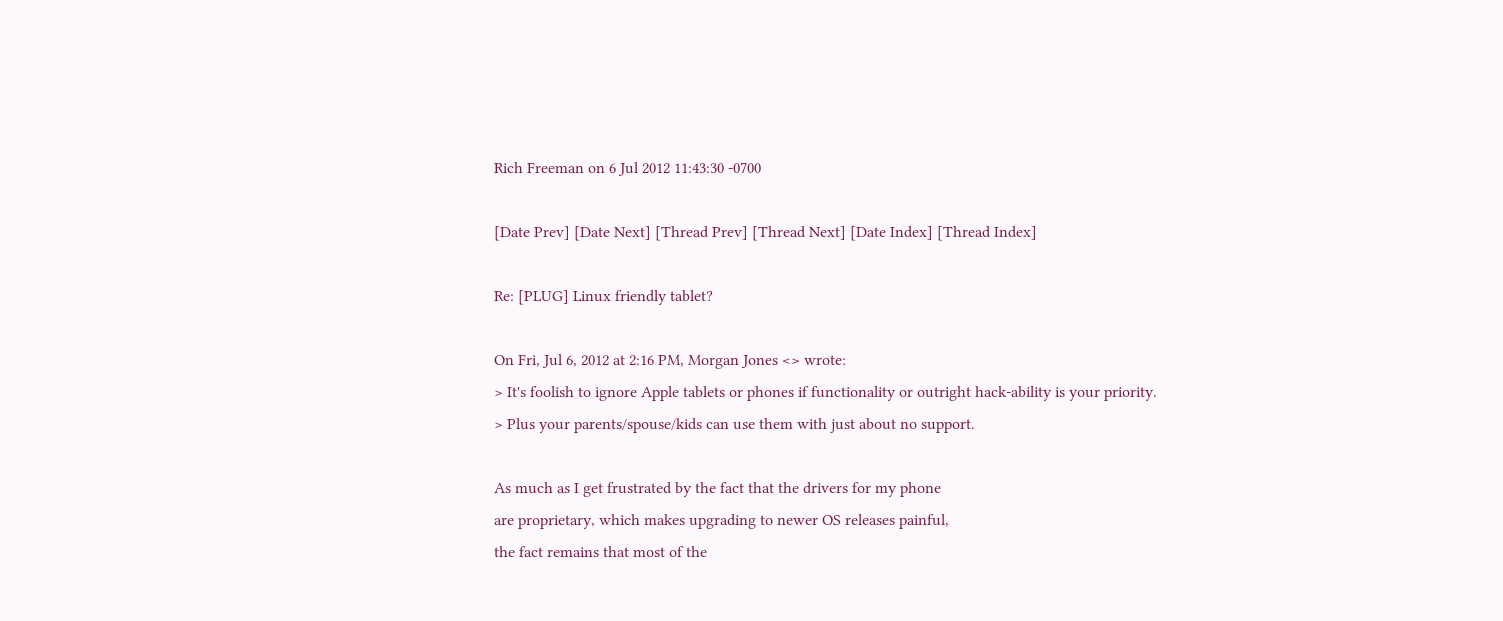Rich Freeman on 6 Jul 2012 11:43:30 -0700

[Date Prev] [Date Next] [Thread Prev] [Thread Next] [Date Index] [Thread Index]

Re: [PLUG] Linux friendly tablet?

On Fri, Jul 6, 2012 at 2:16 PM, Morgan Jones <> wrote:
> It's foolish to ignore Apple tablets or phones if functionality or outright hack-ability is your priority.
> Plus your parents/spouse/kids can use them with just about no support.

As much as I get frustrated by the fact that the drivers for my phone
are proprietary, which makes upgrading to newer OS releases painful,
the fact remains that most of the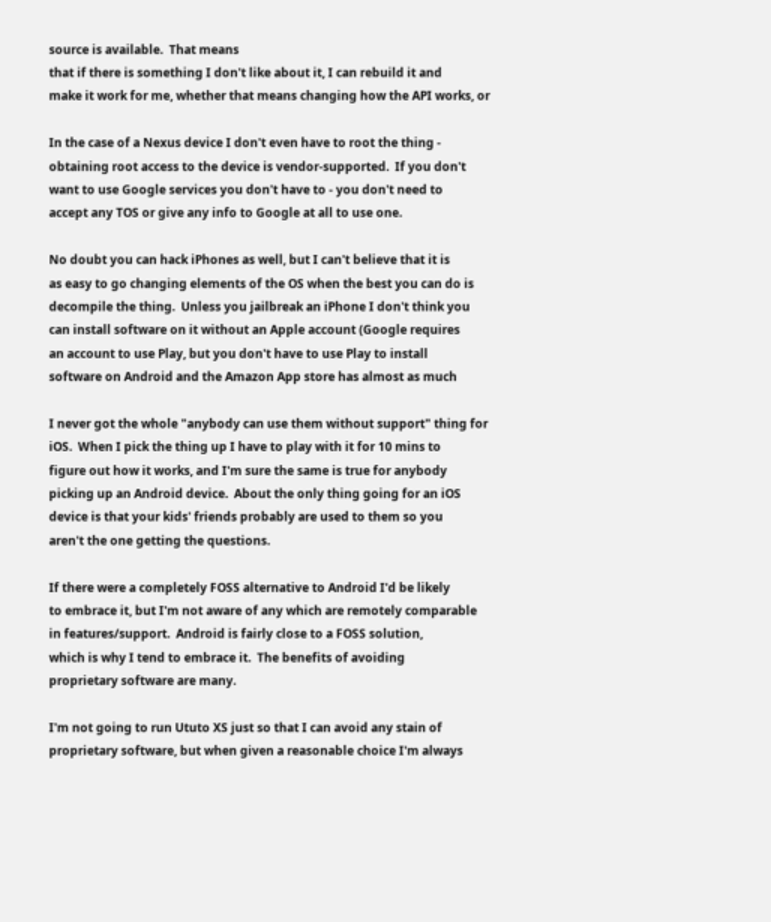source is available.  That means
that if there is something I don't like about it, I can rebuild it and
make it work for me, whether that means changing how the API works, or

In the case of a Nexus device I don't even have to root the thing -
obtaining root access to the device is vendor-supported.  If you don't
want to use Google services you don't have to - you don't need to
accept any TOS or give any info to Google at all to use one.

No doubt you can hack iPhones as well, but I can't believe that it is
as easy to go changing elements of the OS when the best you can do is
decompile the thing.  Unless you jailbreak an iPhone I don't think you
can install software on it without an Apple account (Google requires
an account to use Play, but you don't have to use Play to install
software on Android and the Amazon App store has almost as much

I never got the whole "anybody can use them without support" thing for
iOS.  When I pick the thing up I have to play with it for 10 mins to
figure out how it works, and I'm sure the same is true for anybody
picking up an Android device.  About the only thing going for an iOS
device is that your kids' friends probably are used to them so you
aren't the one getting the questions.

If there were a completely FOSS alternative to Android I'd be likely
to embrace it, but I'm not aware of any which are remotely comparable
in features/support.  Android is fairly close to a FOSS solution,
which is why I tend to embrace it.  The benefits of avoiding
proprietary software are many.

I'm not going to run Ututo XS just so that I can avoid any stain of
proprietary software, but when given a reasonable choice I'm always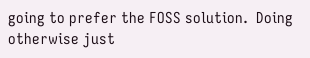going to prefer the FOSS solution.  Doing otherwise just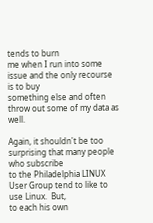tends to burn
me when I run into some issue and the only recourse is to buy
something else and often throw out some of my data as well.

Again, it shouldn't be too surprising that many people who subscribe
to the Philadelphia LINUX User Group tend to like to use Linux.  But,
to each his own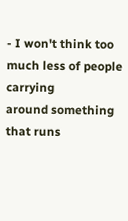- I won't think too much less of people carrying
around something that runs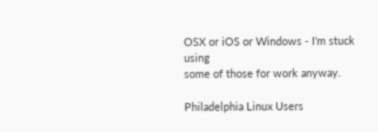OSX or iOS or Windows - I'm stuck using
some of those for work anyway.

Philadelphia Linux Users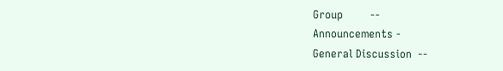Group         --
Announcements -
General Discussion  --